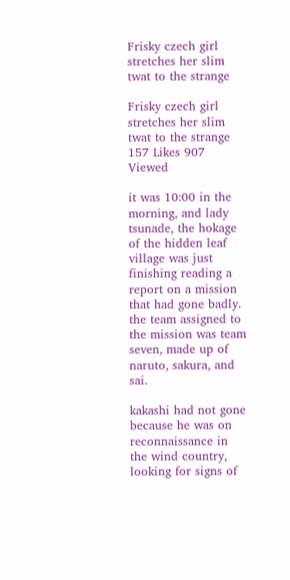Frisky czech girl stretches her slim twat to the strange

Frisky czech girl stretches her slim twat to the strange
157 Likes 907 Viewed

it was 10:00 in the morning, and lady tsunade, the hokage of the hidden leaf village was just finishing reading a report on a mission that had gone badly. the team assigned to the mission was team seven, made up of naruto, sakura, and sai.

kakashi had not gone because he was on reconnaissance in the wind country, looking for signs of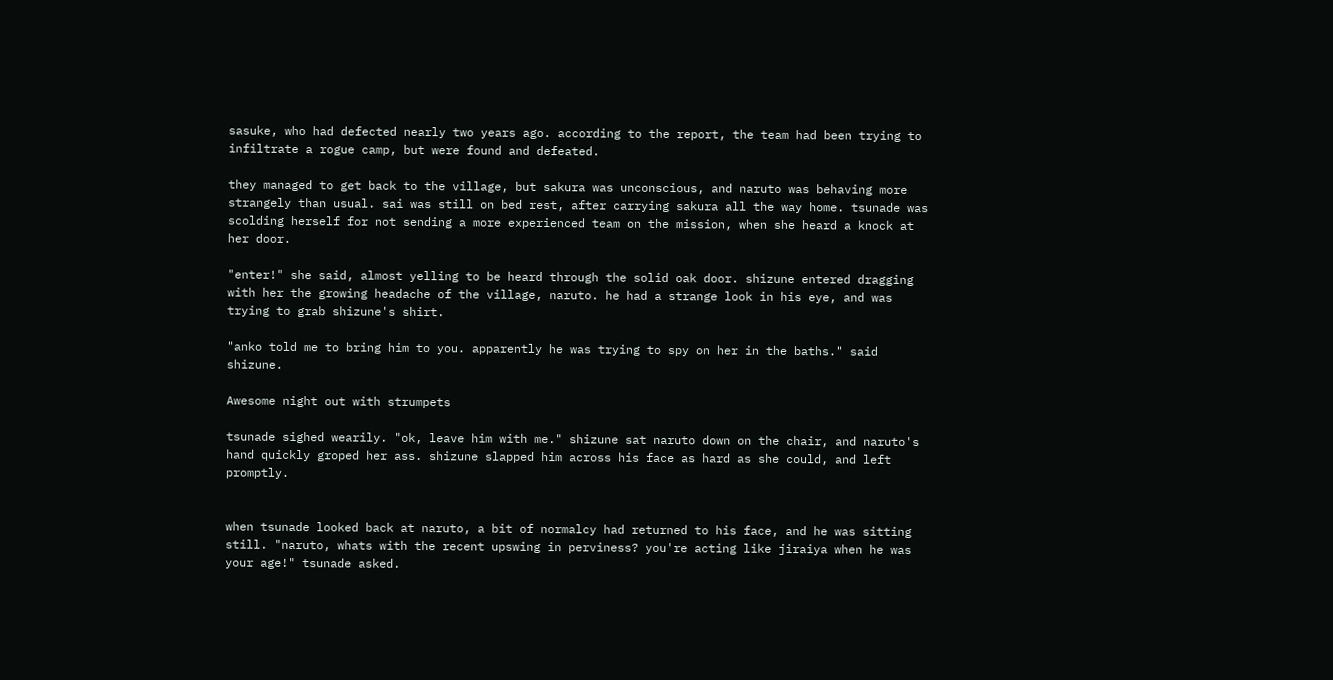sasuke, who had defected nearly two years ago. according to the report, the team had been trying to infiltrate a rogue camp, but were found and defeated.

they managed to get back to the village, but sakura was unconscious, and naruto was behaving more strangely than usual. sai was still on bed rest, after carrying sakura all the way home. tsunade was scolding herself for not sending a more experienced team on the mission, when she heard a knock at her door.

"enter!" she said, almost yelling to be heard through the solid oak door. shizune entered dragging with her the growing headache of the village, naruto. he had a strange look in his eye, and was trying to grab shizune's shirt.

"anko told me to bring him to you. apparently he was trying to spy on her in the baths." said shizune.

Awesome night out with strumpets

tsunade sighed wearily. "ok, leave him with me." shizune sat naruto down on the chair, and naruto's hand quickly groped her ass. shizune slapped him across his face as hard as she could, and left promptly.


when tsunade looked back at naruto, a bit of normalcy had returned to his face, and he was sitting still. "naruto, whats with the recent upswing in perviness? you're acting like jiraiya when he was your age!" tsunade asked.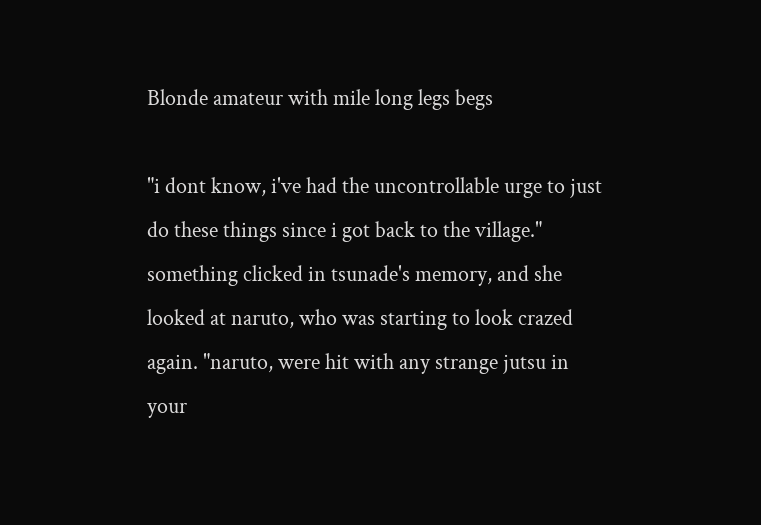Blonde amateur with mile long legs begs

"i dont know, i've had the uncontrollable urge to just do these things since i got back to the village." something clicked in tsunade's memory, and she looked at naruto, who was starting to look crazed again. "naruto, were hit with any strange jutsu in your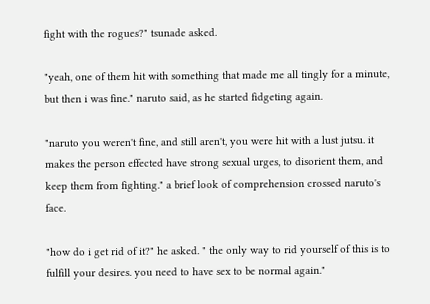fight with the rogues?" tsunade asked.

"yeah, one of them hit with something that made me all tingly for a minute, but then i was fine." naruto said, as he started fidgeting again.

"naruto you weren't fine, and still aren't, you were hit with a lust jutsu. it makes the person effected have strong sexual urges, to disorient them, and keep them from fighting." a brief look of comprehension crossed naruto's face.

"how do i get rid of it?" he asked. " the only way to rid yourself of this is to fulfill your desires. you need to have sex to be normal again."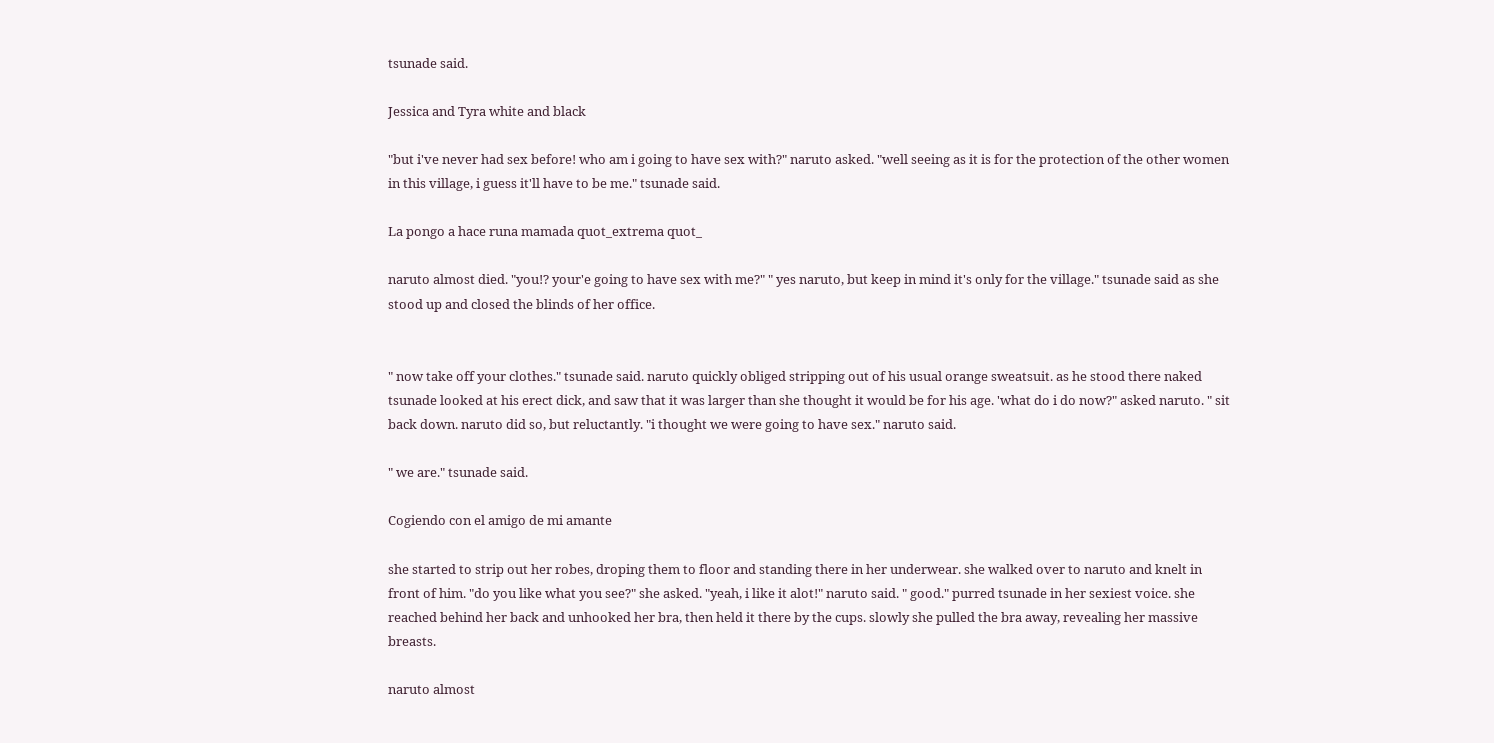tsunade said.

Jessica and Tyra white and black

"but i've never had sex before! who am i going to have sex with?" naruto asked. "well seeing as it is for the protection of the other women in this village, i guess it'll have to be me." tsunade said.

La pongo a hace runa mamada quot_extrema quot_

naruto almost died. "you!? your'e going to have sex with me?" " yes naruto, but keep in mind it's only for the village." tsunade said as she stood up and closed the blinds of her office.


" now take off your clothes." tsunade said. naruto quickly obliged stripping out of his usual orange sweatsuit. as he stood there naked tsunade looked at his erect dick, and saw that it was larger than she thought it would be for his age. 'what do i do now?" asked naruto. " sit back down. naruto did so, but reluctantly. "i thought we were going to have sex." naruto said.

" we are." tsunade said.

Cogiendo con el amigo de mi amante

she started to strip out her robes, droping them to floor and standing there in her underwear. she walked over to naruto and knelt in front of him. "do you like what you see?" she asked. "yeah, i like it alot!" naruto said. " good." purred tsunade in her sexiest voice. she reached behind her back and unhooked her bra, then held it there by the cups. slowly she pulled the bra away, revealing her massive breasts.

naruto almost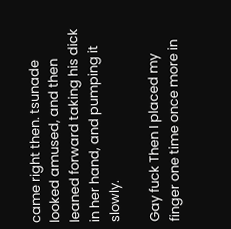came right then. tsunade looked amused, and then leaned forward taking his dick in her hand, and pumping it slowly.

Gay fuck Then I placed my finger one time once more in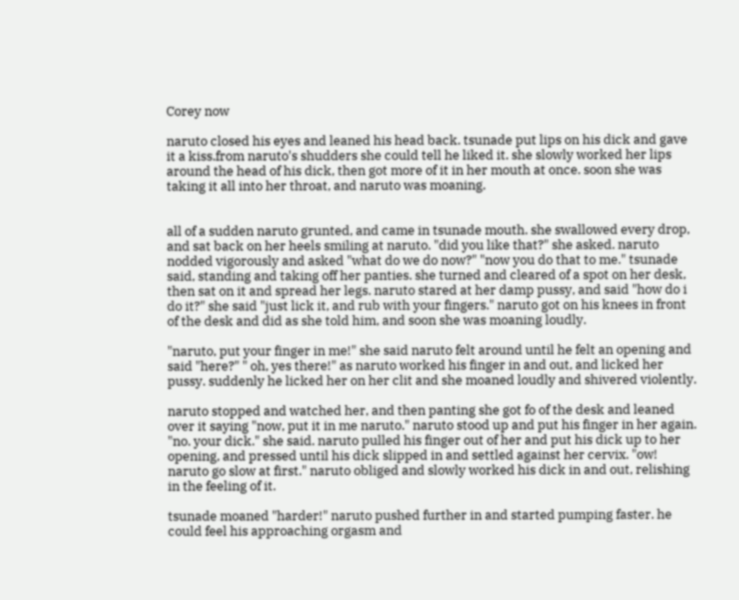Corey now

naruto closed his eyes and leaned his head back. tsunade put lips on his dick and gave it a kiss.from naruto's shudders she could tell he liked it. she slowly worked her lips around the head of his dick, then got more of it in her mouth at once. soon she was taking it all into her throat, and naruto was moaning.


all of a sudden naruto grunted, and came in tsunade mouth. she swallowed every drop, and sat back on her heels smiling at naruto. "did you like that?" she asked. naruto nodded vigorously and asked "what do we do now?" "now you do that to me." tsunade said, standing and taking off her panties. she turned and cleared of a spot on her desk, then sat on it and spread her legs. naruto stared at her damp pussy, and said "how do i do it?" she said "just lick it, and rub with your fingers." naruto got on his knees in front of the desk and did as she told him, and soon she was moaning loudly.

"naruto, put your finger in me!" she said naruto felt around until he felt an opening and said "here?" " oh, yes there!" as naruto worked his finger in and out, and licked her pussy. suddenly he licked her on her clit and she moaned loudly and shivered violently.

naruto stopped and watched her, and then panting she got fo of the desk and leaned over it saying "now, put it in me naruto." naruto stood up and put his finger in her again. "no. your dick." she said. naruto pulled his finger out of her and put his dick up to her opening, and pressed until his dick slipped in and settled against her cervix. "ow! naruto go slow at first." naruto obliged and slowly worked his dick in and out, relishing in the feeling of it.

tsunade moaned "harder!" naruto pushed further in and started pumping faster. he could feel his approaching orgasm and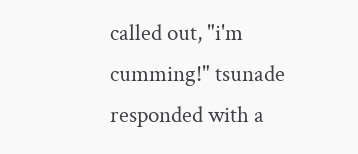called out, "i'm cumming!" tsunade responded with a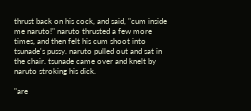thrust back on his cock, and said, "cum inside me naruto!" naruto thrusted a few more times, and then felt his cum shoot into tsunade's pussy. naruto pulled out and sat in the chair. tsunade came over and knelt by naruto stroking his dick.

"are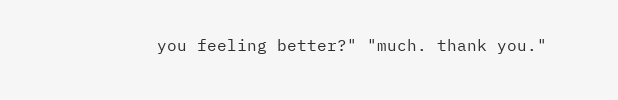you feeling better?" "much. thank you."